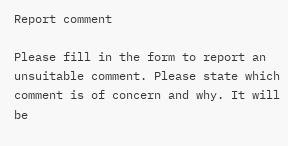Report comment

Please fill in the form to report an unsuitable comment. Please state which comment is of concern and why. It will be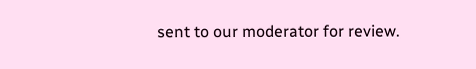sent to our moderator for review.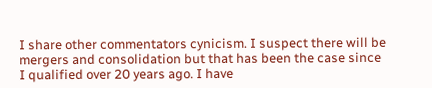I share other commentators cynicism. I suspect there will be mergers and consolidation but that has been the case since I qualified over 20 years ago. I have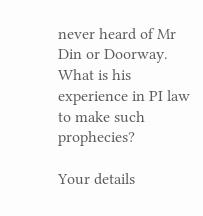never heard of Mr Din or Doorway. What is his experience in PI law to make such prophecies?

Your details